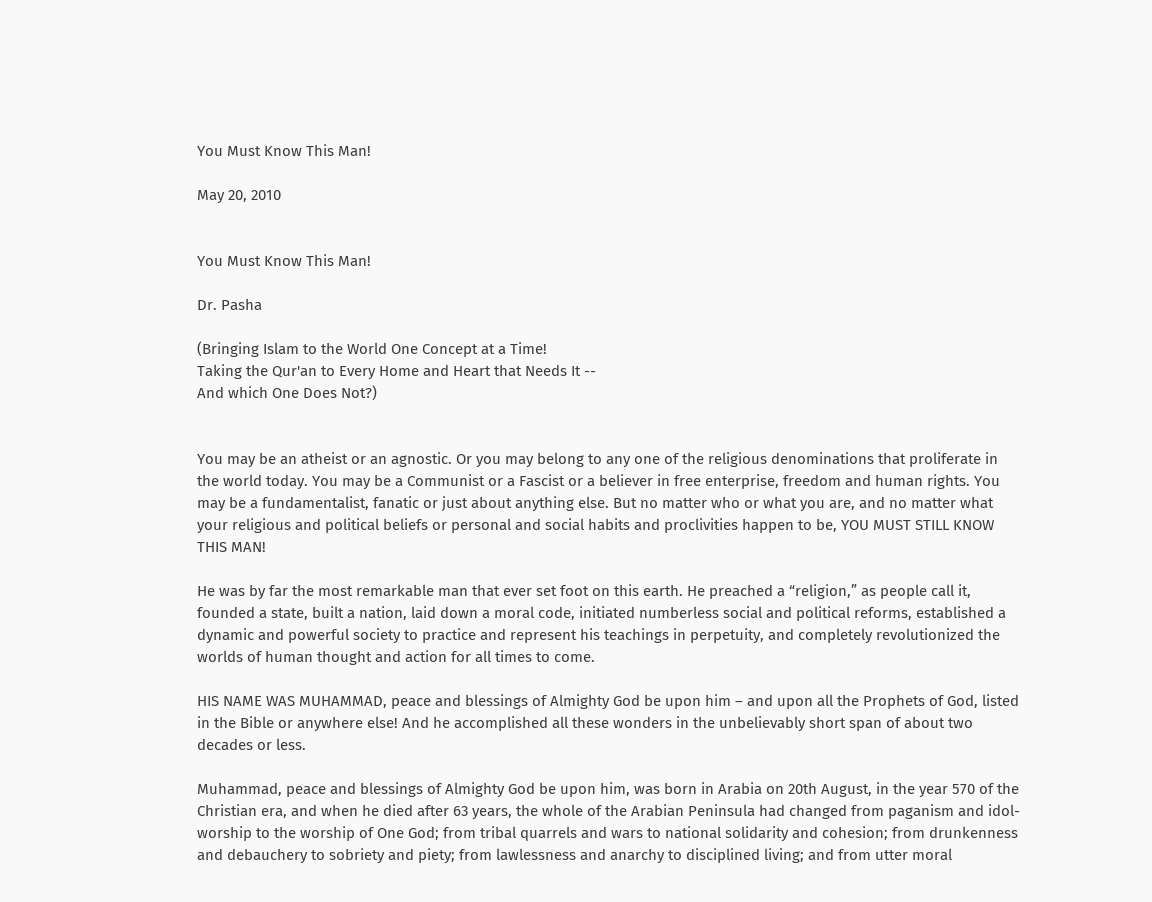You Must Know This Man!

May 20, 2010


You Must Know This Man!

Dr. Pasha

(Bringing Islam to the World One Concept at a Time!
Taking the Qur'an to Every Home and Heart that Needs It --
And which One Does Not?)


You may be an atheist or an agnostic. Or you may belong to any one of the religious denominations that proliferate in the world today. You may be a Communist or a Fascist or a believer in free enterprise, freedom and human rights. You may be a fundamentalist, fanatic or just about anything else. But no matter who or what you are, and no matter what your religious and political beliefs or personal and social habits and proclivities happen to be, YOU MUST STILL KNOW THIS MAN!

He was by far the most remarkable man that ever set foot on this earth. He preached a “religion,” as people call it, founded a state, built a nation, laid down a moral code, initiated numberless social and political reforms, established a dynamic and powerful society to practice and represent his teachings in perpetuity, and completely revolutionized the worlds of human thought and action for all times to come.

HIS NAME WAS MUHAMMAD, peace and blessings of Almighty God be upon him – and upon all the Prophets of God, listed in the Bible or anywhere else! And he accomplished all these wonders in the unbelievably short span of about two decades or less.

Muhammad, peace and blessings of Almighty God be upon him, was born in Arabia on 20th August, in the year 570 of the Christian era, and when he died after 63 years, the whole of the Arabian Peninsula had changed from paganism and idol-worship to the worship of One God; from tribal quarrels and wars to national solidarity and cohesion; from drunkenness and debauchery to sobriety and piety; from lawlessness and anarchy to disciplined living; and from utter moral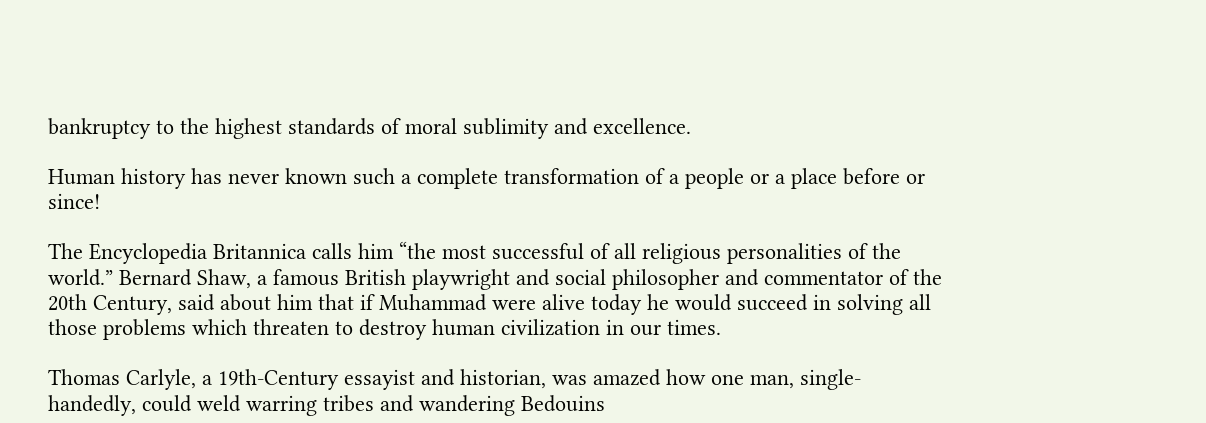bankruptcy to the highest standards of moral sublimity and excellence.

Human history has never known such a complete transformation of a people or a place before or since!

The Encyclopedia Britannica calls him “the most successful of all religious personalities of the world.” Bernard Shaw, a famous British playwright and social philosopher and commentator of the 20th Century, said about him that if Muhammad were alive today he would succeed in solving all those problems which threaten to destroy human civilization in our times.

Thomas Carlyle, a 19th-Century essayist and historian, was amazed how one man, single-handedly, could weld warring tribes and wandering Bedouins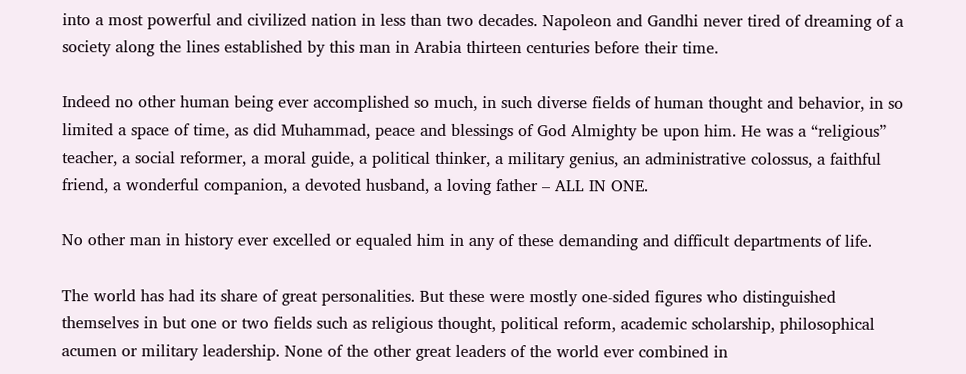into a most powerful and civilized nation in less than two decades. Napoleon and Gandhi never tired of dreaming of a society along the lines established by this man in Arabia thirteen centuries before their time.

Indeed no other human being ever accomplished so much, in such diverse fields of human thought and behavior, in so limited a space of time, as did Muhammad, peace and blessings of God Almighty be upon him. He was a “religious” teacher, a social reformer, a moral guide, a political thinker, a military genius, an administrative colossus, a faithful friend, a wonderful companion, a devoted husband, a loving father – ALL IN ONE.

No other man in history ever excelled or equaled him in any of these demanding and difficult departments of life.

The world has had its share of great personalities. But these were mostly one-sided figures who distinguished themselves in but one or two fields such as religious thought, political reform, academic scholarship, philosophical acumen or military leadership. None of the other great leaders of the world ever combined in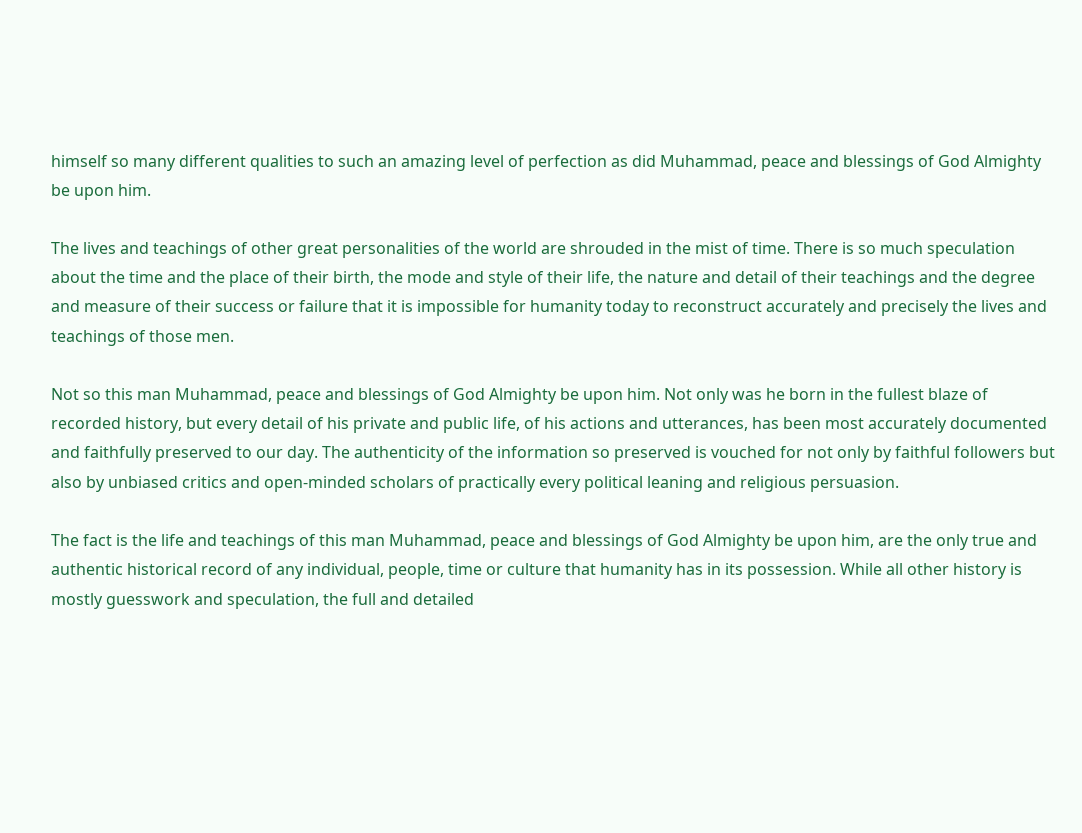himself so many different qualities to such an amazing level of perfection as did Muhammad, peace and blessings of God Almighty be upon him.

The lives and teachings of other great personalities of the world are shrouded in the mist of time. There is so much speculation about the time and the place of their birth, the mode and style of their life, the nature and detail of their teachings and the degree and measure of their success or failure that it is impossible for humanity today to reconstruct accurately and precisely the lives and teachings of those men.

Not so this man Muhammad, peace and blessings of God Almighty be upon him. Not only was he born in the fullest blaze of recorded history, but every detail of his private and public life, of his actions and utterances, has been most accurately documented and faithfully preserved to our day. The authenticity of the information so preserved is vouched for not only by faithful followers but also by unbiased critics and open-minded scholars of practically every political leaning and religious persuasion.

The fact is the life and teachings of this man Muhammad, peace and blessings of God Almighty be upon him, are the only true and authentic historical record of any individual, people, time or culture that humanity has in its possession. While all other history is mostly guesswork and speculation, the full and detailed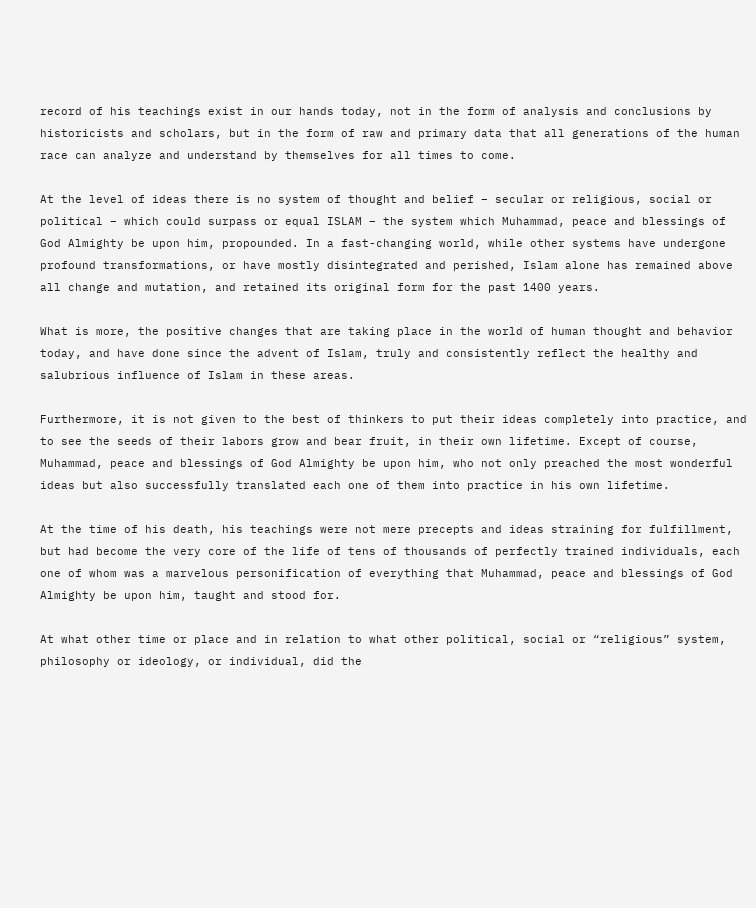record of his teachings exist in our hands today, not in the form of analysis and conclusions by historicists and scholars, but in the form of raw and primary data that all generations of the human race can analyze and understand by themselves for all times to come.

At the level of ideas there is no system of thought and belief – secular or religious, social or political – which could surpass or equal ISLAM – the system which Muhammad, peace and blessings of God Almighty be upon him, propounded. In a fast-changing world, while other systems have undergone profound transformations, or have mostly disintegrated and perished, Islam alone has remained above all change and mutation, and retained its original form for the past 1400 years.

What is more, the positive changes that are taking place in the world of human thought and behavior today, and have done since the advent of Islam, truly and consistently reflect the healthy and salubrious influence of Islam in these areas.

Furthermore, it is not given to the best of thinkers to put their ideas completely into practice, and to see the seeds of their labors grow and bear fruit, in their own lifetime. Except of course, Muhammad, peace and blessings of God Almighty be upon him, who not only preached the most wonderful ideas but also successfully translated each one of them into practice in his own lifetime.

At the time of his death, his teachings were not mere precepts and ideas straining for fulfillment, but had become the very core of the life of tens of thousands of perfectly trained individuals, each one of whom was a marvelous personification of everything that Muhammad, peace and blessings of God Almighty be upon him, taught and stood for.

At what other time or place and in relation to what other political, social or “religious” system, philosophy or ideology, or individual, did the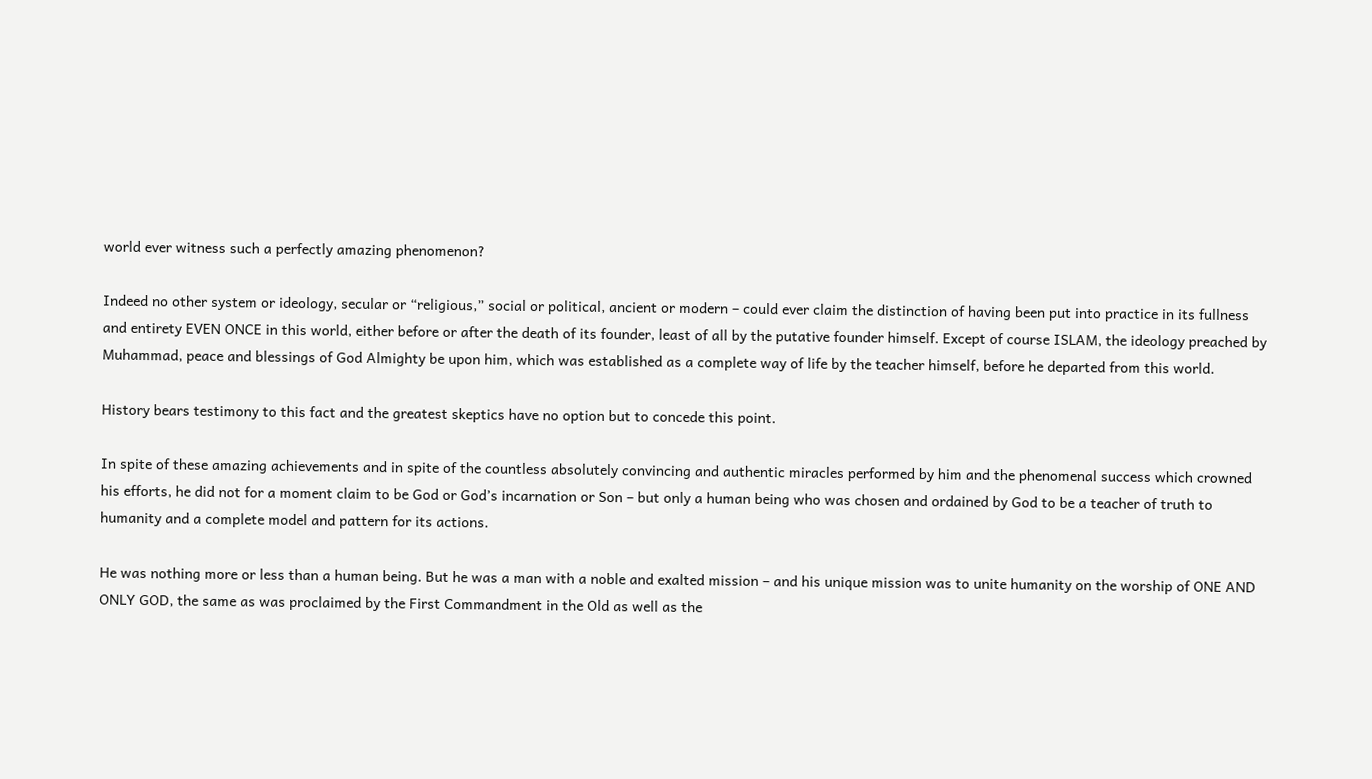world ever witness such a perfectly amazing phenomenon?

Indeed no other system or ideology, secular or “religious,” social or political, ancient or modern – could ever claim the distinction of having been put into practice in its fullness and entirety EVEN ONCE in this world, either before or after the death of its founder, least of all by the putative founder himself. Except of course ISLAM, the ideology preached by Muhammad, peace and blessings of God Almighty be upon him, which was established as a complete way of life by the teacher himself, before he departed from this world.

History bears testimony to this fact and the greatest skeptics have no option but to concede this point.

In spite of these amazing achievements and in spite of the countless absolutely convincing and authentic miracles performed by him and the phenomenal success which crowned his efforts, he did not for a moment claim to be God or God’s incarnation or Son – but only a human being who was chosen and ordained by God to be a teacher of truth to humanity and a complete model and pattern for its actions.

He was nothing more or less than a human being. But he was a man with a noble and exalted mission – and his unique mission was to unite humanity on the worship of ONE AND ONLY GOD, the same as was proclaimed by the First Commandment in the Old as well as the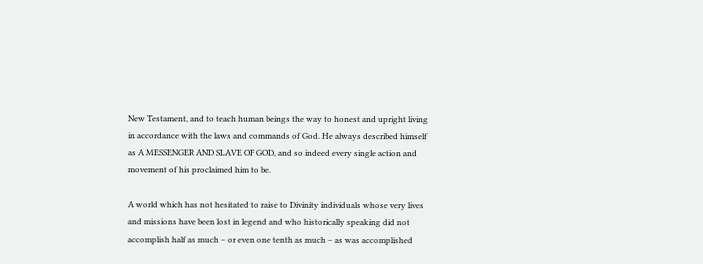New Testament, and to teach human beings the way to honest and upright living in accordance with the laws and commands of God. He always described himself as A MESSENGER AND SLAVE OF GOD, and so indeed every single action and movement of his proclaimed him to be.

A world which has not hesitated to raise to Divinity individuals whose very lives and missions have been lost in legend and who historically speaking did not accomplish half as much – or even one tenth as much – as was accomplished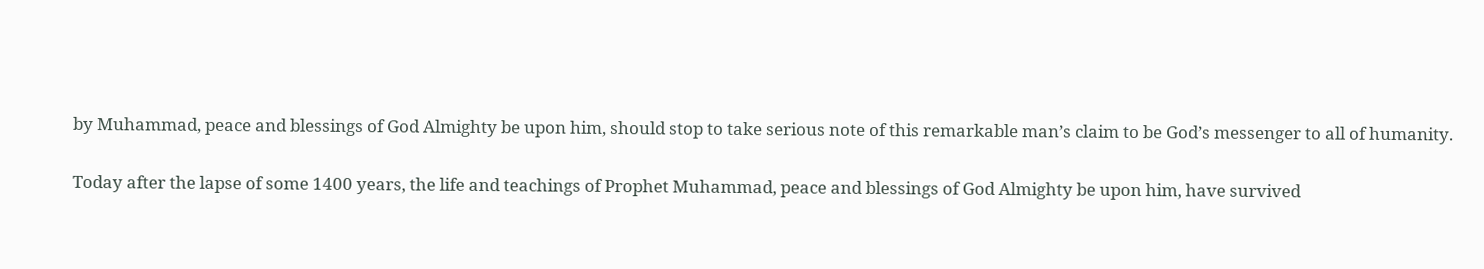by Muhammad, peace and blessings of God Almighty be upon him, should stop to take serious note of this remarkable man’s claim to be God’s messenger to all of humanity.

Today after the lapse of some 1400 years, the life and teachings of Prophet Muhammad, peace and blessings of God Almighty be upon him, have survived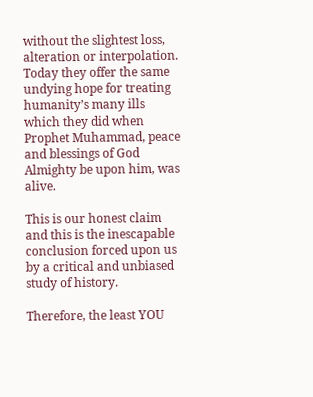without the slightest loss, alteration or interpolation. Today they offer the same undying hope for treating humanity’s many ills which they did when Prophet Muhammad, peace and blessings of God Almighty be upon him, was alive.

This is our honest claim and this is the inescapable conclusion forced upon us by a critical and unbiased study of history.

Therefore, the least YOU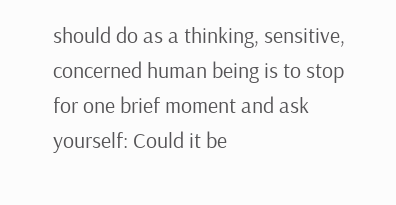should do as a thinking, sensitive, concerned human being is to stop for one brief moment and ask yourself: Could it be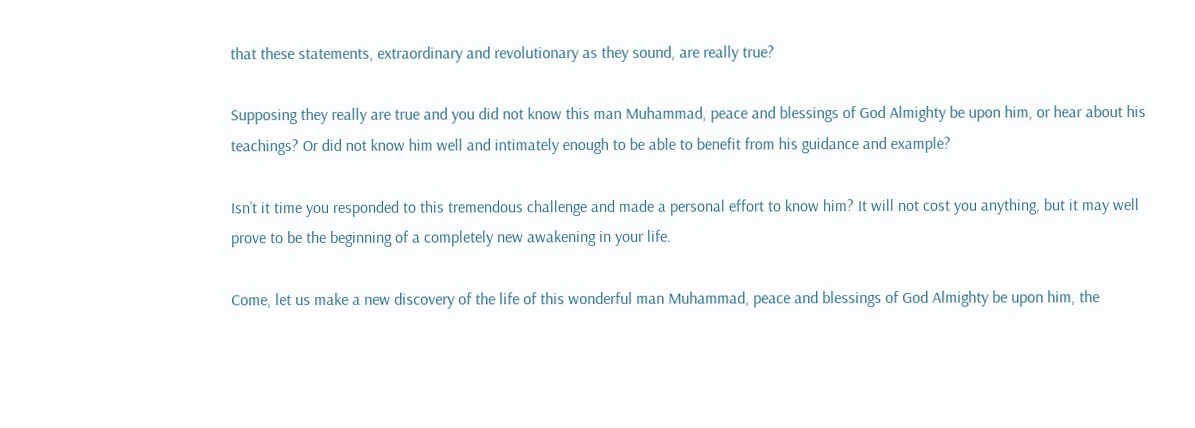that these statements, extraordinary and revolutionary as they sound, are really true?

Supposing they really are true and you did not know this man Muhammad, peace and blessings of God Almighty be upon him, or hear about his teachings? Or did not know him well and intimately enough to be able to benefit from his guidance and example?

Isn’t it time you responded to this tremendous challenge and made a personal effort to know him? It will not cost you anything, but it may well prove to be the beginning of a completely new awakening in your life.

Come, let us make a new discovery of the life of this wonderful man Muhammad, peace and blessings of God Almighty be upon him, the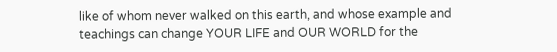like of whom never walked on this earth, and whose example and teachings can change YOUR LIFE and OUR WORLD for the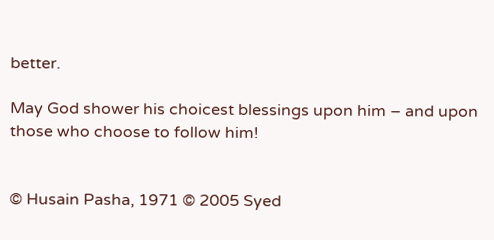better.

May God shower his choicest blessings upon him – and upon those who choose to follow him!


© Husain Pasha, 1971 © 2005 Syed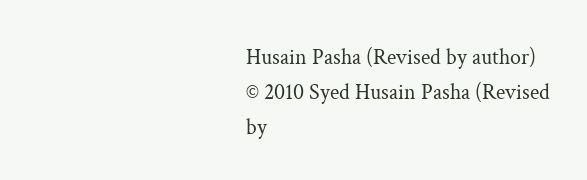Husain Pasha (Revised by author)
© 2010 Syed Husain Pasha (Revised by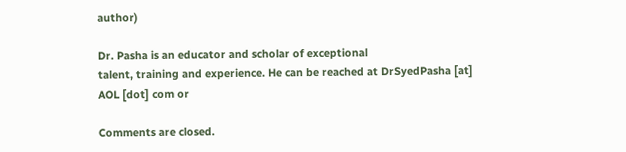author)

Dr. Pasha is an educator and scholar of exceptional
talent, training and experience. He can be reached at DrSyedPasha [at]
AOL [dot] com or

Comments are closed.